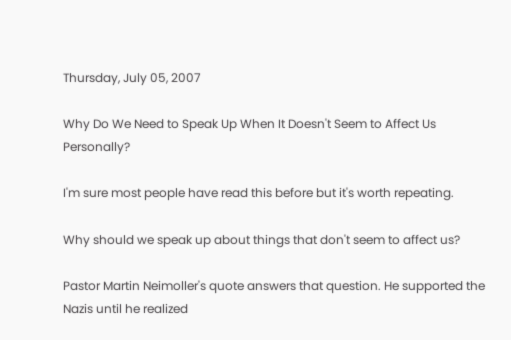Thursday, July 05, 2007

Why Do We Need to Speak Up When It Doesn't Seem to Affect Us Personally?

I'm sure most people have read this before but it's worth repeating.

Why should we speak up about things that don't seem to affect us?

Pastor Martin Neimoller's quote answers that question. He supported the Nazis until he realized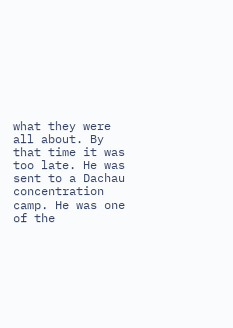what they were all about. By that time it was too late. He was sent to a Dachau concentration camp. He was one of the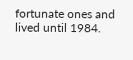fortunate ones and lived until 1984.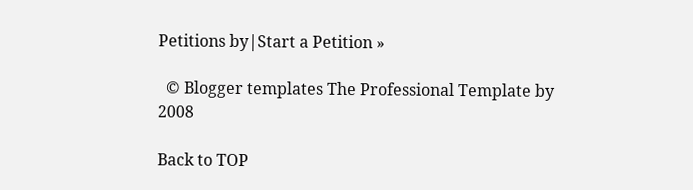Petitions by|Start a Petition »

  © Blogger templates The Professional Template by 2008

Back to TOP